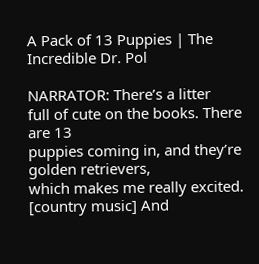A Pack of 13 Puppies | The Incredible Dr. Pol

NARRATOR: There’s a litter
full of cute on the books. There are 13
puppies coming in, and they’re golden retrievers,
which makes me really excited. [country music] And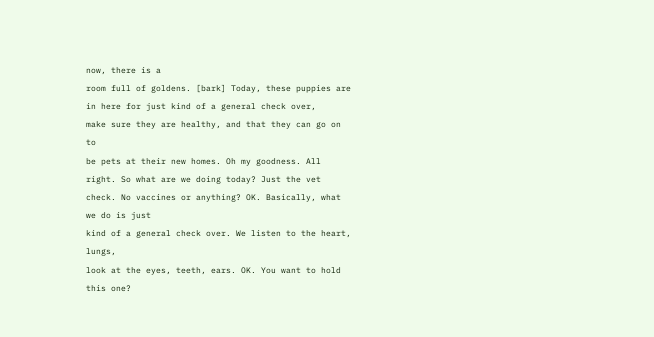now, there is a
room full of goldens. [bark] Today, these puppies are
in here for just kind of a general check over,
make sure they are healthy, and that they can go on to
be pets at their new homes. Oh my goodness. All right. So what are we doing today? Just the vet check. No vaccines or anything? OK. Basically, what we do is just
kind of a general check over. We listen to the heart, lungs,
look at the eyes, teeth, ears. OK. You want to hold this one?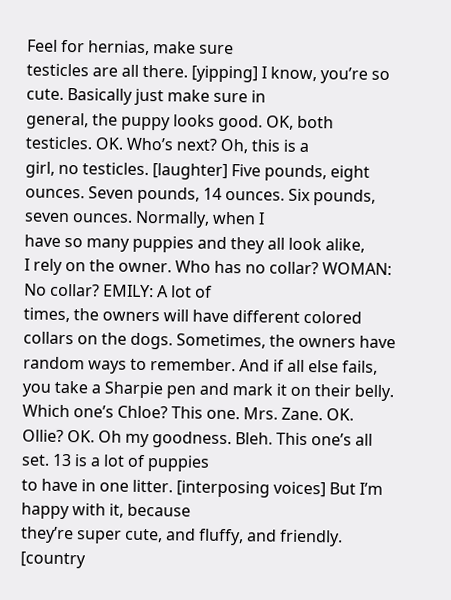Feel for hernias, make sure
testicles are all there. [yipping] I know, you’re so cute. Basically just make sure in
general, the puppy looks good. OK, both testicles. OK. Who’s next? Oh, this is a
girl, no testicles. [laughter] Five pounds, eight ounces. Seven pounds, 14 ounces. Six pounds, seven ounces. Normally, when I
have so many puppies and they all look alike,
I rely on the owner. Who has no collar? WOMAN: No collar? EMILY: A lot of
times, the owners will have different colored
collars on the dogs. Sometimes, the owners have
random ways to remember. And if all else fails,
you take a Sharpie pen and mark it on their belly. Which one’s Chloe? This one. Mrs. Zane. OK. Ollie? OK. Oh my goodness. Bleh. This one’s all set. 13 is a lot of puppies
to have in one litter. [interposing voices] But I’m happy with it, because
they’re super cute, and fluffy, and friendly. [country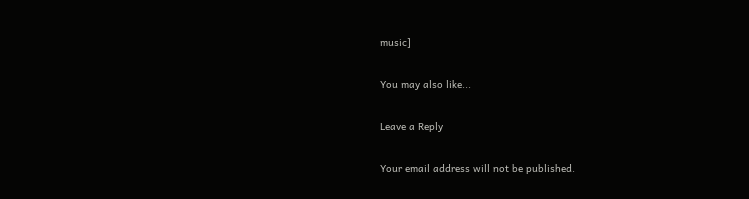music]

You may also like...

Leave a Reply

Your email address will not be published.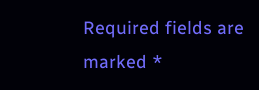Required fields are marked *